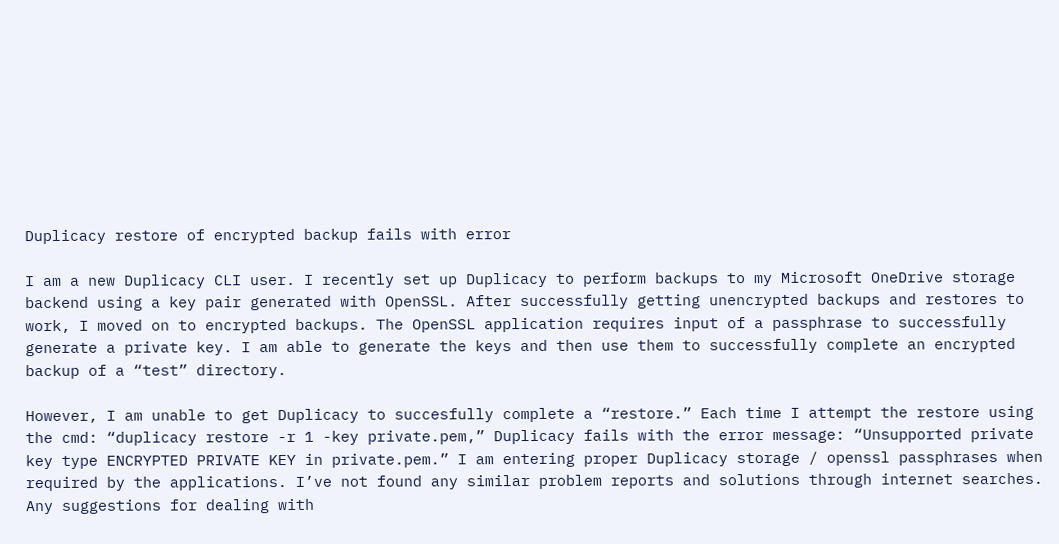Duplicacy restore of encrypted backup fails with error

I am a new Duplicacy CLI user. I recently set up Duplicacy to perform backups to my Microsoft OneDrive storage backend using a key pair generated with OpenSSL. After successfully getting unencrypted backups and restores to work, I moved on to encrypted backups. The OpenSSL application requires input of a passphrase to successfully generate a private key. I am able to generate the keys and then use them to successfully complete an encrypted backup of a “test” directory.

However, I am unable to get Duplicacy to succesfully complete a “restore.” Each time I attempt the restore using the cmd: “duplicacy restore -r 1 -key private.pem,” Duplicacy fails with the error message: “Unsupported private key type ENCRYPTED PRIVATE KEY in private.pem.” I am entering proper Duplicacy storage / openssl passphrases when required by the applications. I’ve not found any similar problem reports and solutions through internet searches. Any suggestions for dealing with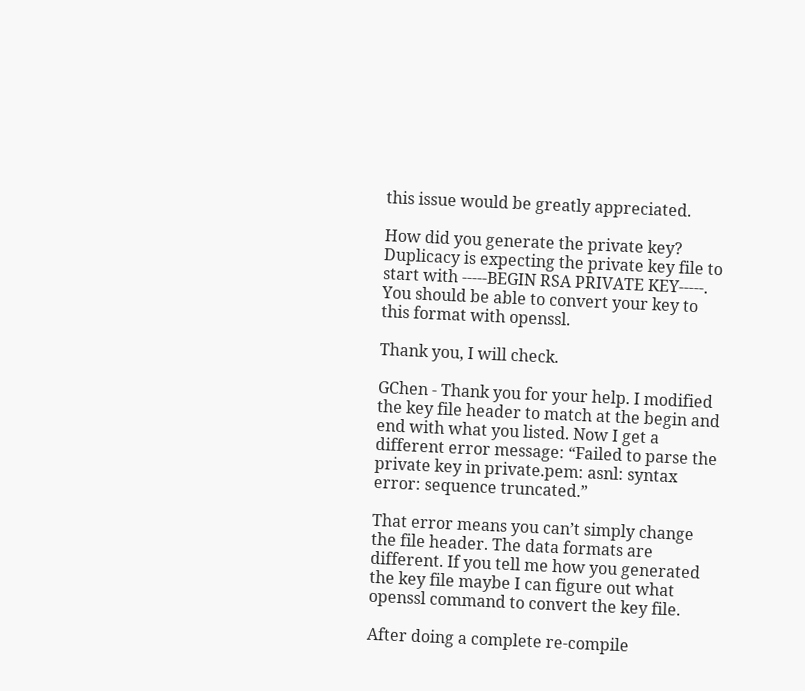this issue would be greatly appreciated.

How did you generate the private key? Duplicacy is expecting the private key file to start with -----BEGIN RSA PRIVATE KEY-----. You should be able to convert your key to this format with openssl.

Thank you, I will check.

GChen - Thank you for your help. I modified the key file header to match at the begin and end with what you listed. Now I get a different error message: “Failed to parse the private key in private.pem: asnl: syntax error: sequence truncated.”

That error means you can’t simply change the file header. The data formats are different. If you tell me how you generated the key file maybe I can figure out what openssl command to convert the key file.

After doing a complete re-compile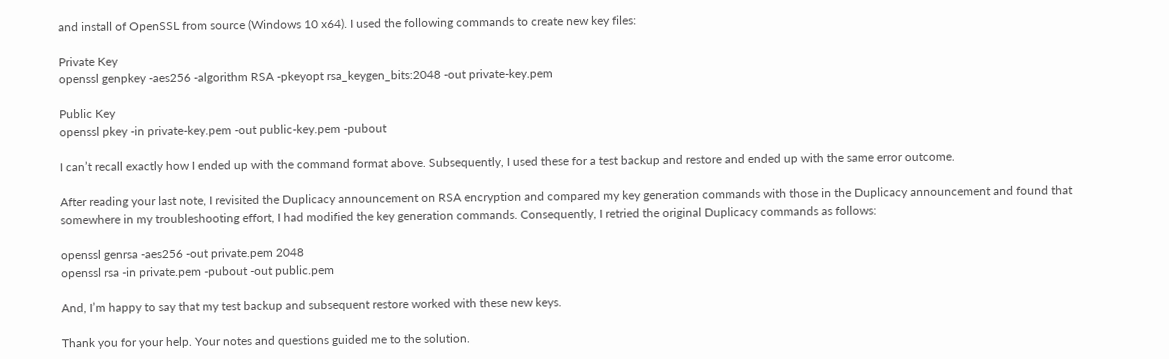and install of OpenSSL from source (Windows 10 x64). I used the following commands to create new key files:

Private Key
openssl genpkey -aes256 -algorithm RSA -pkeyopt rsa_keygen_bits:2048 -out private-key.pem

Public Key
openssl pkey -in private-key.pem -out public-key.pem -pubout

I can’t recall exactly how I ended up with the command format above. Subsequently, I used these for a test backup and restore and ended up with the same error outcome.

After reading your last note, I revisited the Duplicacy announcement on RSA encryption and compared my key generation commands with those in the Duplicacy announcement and found that somewhere in my troubleshooting effort, I had modified the key generation commands. Consequently, I retried the original Duplicacy commands as follows:

openssl genrsa -aes256 -out private.pem 2048
openssl rsa -in private.pem -pubout -out public.pem

And, I’m happy to say that my test backup and subsequent restore worked with these new keys.

Thank you for your help. Your notes and questions guided me to the solution.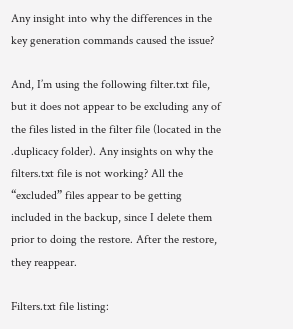Any insight into why the differences in the key generation commands caused the issue?

And, I’m using the following filter.txt file, but it does not appear to be excluding any of the files listed in the filter file (located in the .duplicacy folder). Any insights on why the filters.txt file is not working? All the “excluded” files appear to be getting included in the backup, since I delete them prior to doing the restore. After the restore, they reappear.

Filters.txt file listing: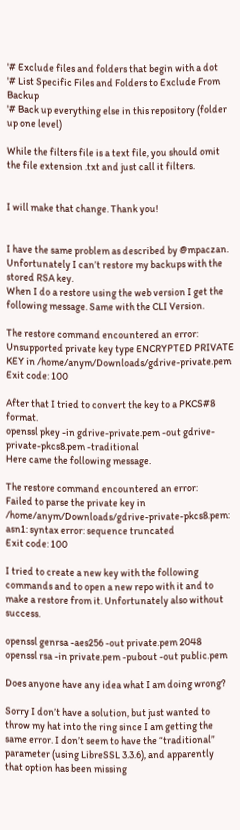'# Exclude files and folders that begin with a dot
'# List Specific Files and Folders to Exclude From Backup
'# Back up everything else in this repository (folder up one level)

While the filters file is a text file, you should omit the file extension .txt and just call it filters.


I will make that change. Thank you!


I have the same problem as described by @mpaczan.
Unfortunately I can’t restore my backups with the stored RSA key.
When I do a restore using the web version I get the following message. Same with the CLI Version.

The restore command encountered an error:
Unsupported private key type ENCRYPTED PRIVATE KEY in /home/anym/Downloads/gdrive-private.pem
Exit code: 100

After that I tried to convert the key to a PKCS#8 format.
openssl pkey -in gdrive-private.pem -out gdrive-private-pkcs8.pem -traditional
Here came the following message.

The restore command encountered an error:
Failed to parse the private key in /home/anym/Downloads/gdrive-private-pkcs8.pem: asn1: syntax error: sequence truncated
Exit code: 100

I tried to create a new key with the following commands and to open a new repo with it and to make a restore from it. Unfortunately also without success.

openssl genrsa -aes256 -out private.pem 2048
openssl rsa -in private.pem -pubout -out public.pem

Does anyone have any idea what I am doing wrong?

Sorry I don’t have a solution, but just wanted to throw my hat into the ring since I am getting the same error. I don’t seem to have the “traditional” parameter (using LibreSSL 3.3.6), and apparently that option has been missing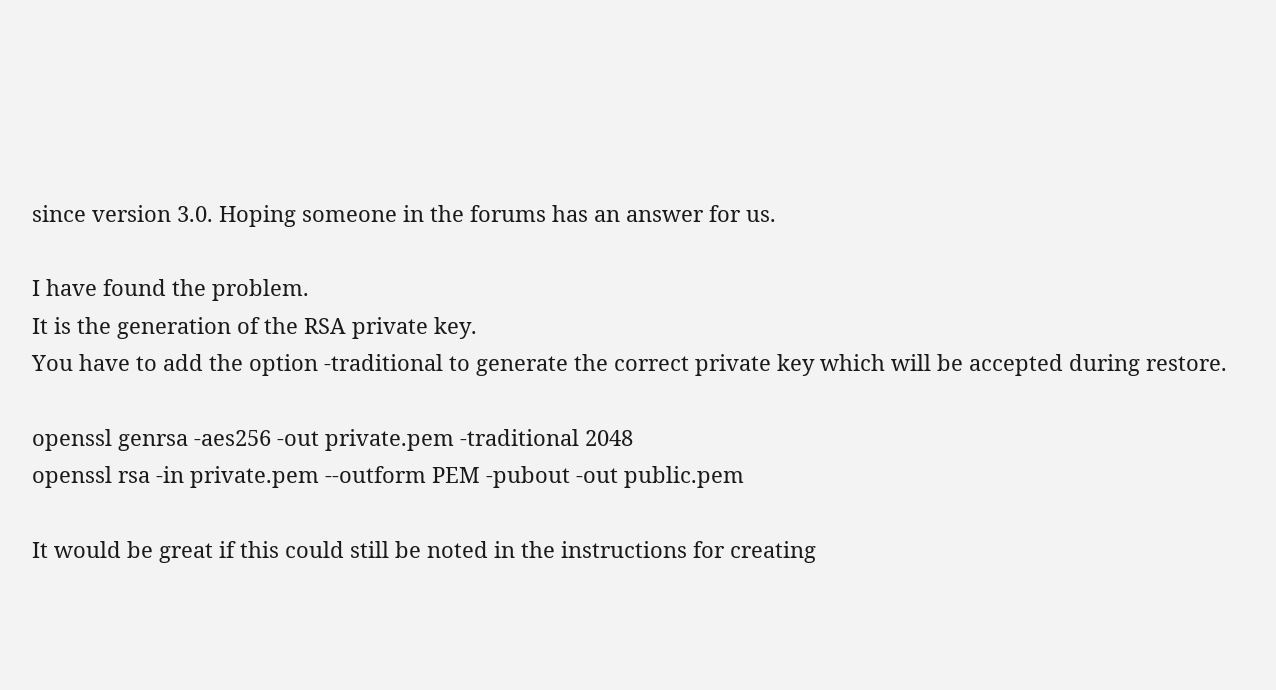since version 3.0. Hoping someone in the forums has an answer for us.

I have found the problem.
It is the generation of the RSA private key.
You have to add the option -traditional to generate the correct private key which will be accepted during restore.

openssl genrsa -aes256 -out private.pem -traditional 2048
openssl rsa -in private.pem --outform PEM -pubout -out public.pem

It would be great if this could still be noted in the instructions for creating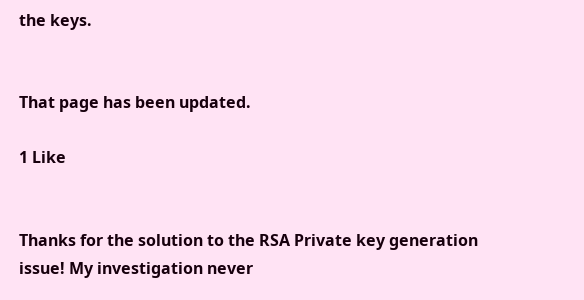the keys.


That page has been updated.

1 Like


Thanks for the solution to the RSA Private key generation issue! My investigation never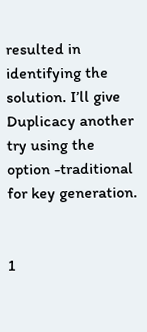resulted in identifying the solution. I’ll give Duplicacy another try using the option -traditional for key generation.


1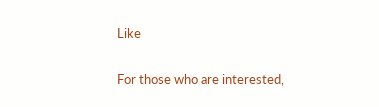Like

For those who are interested,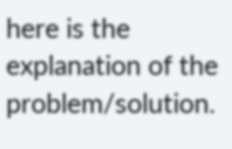here is the explanation of the problem/solution.